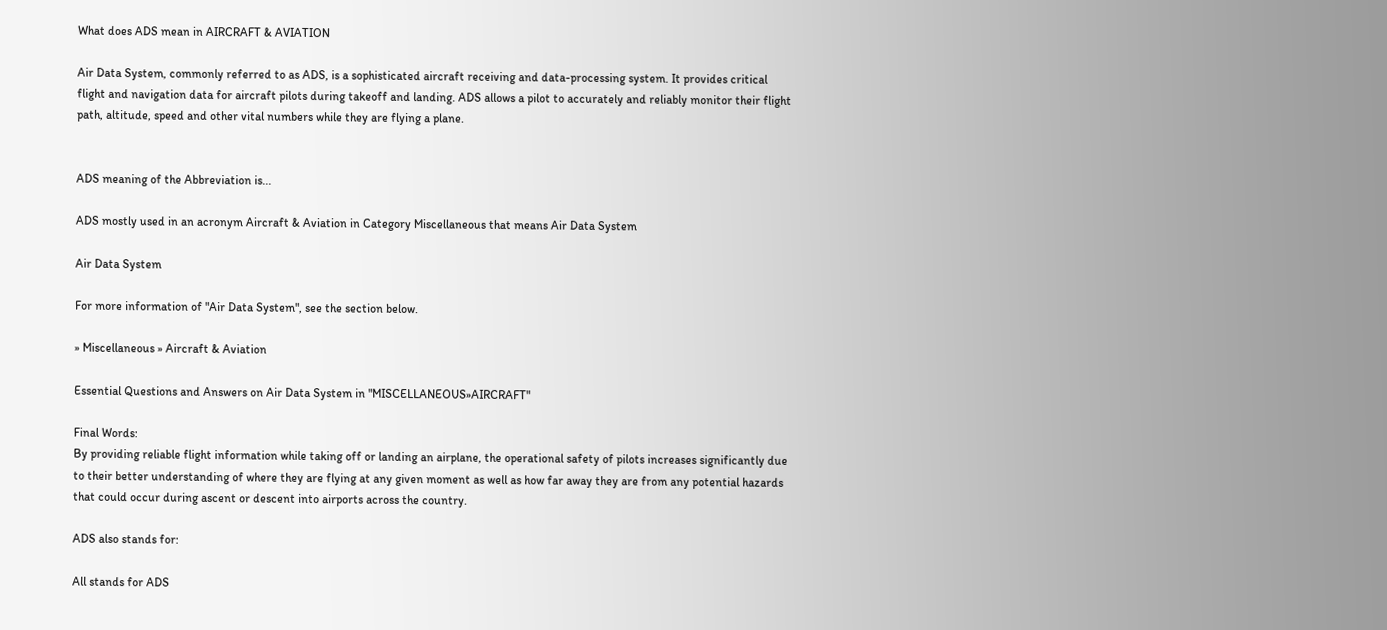What does ADS mean in AIRCRAFT & AVIATION

Air Data System, commonly referred to as ADS, is a sophisticated aircraft receiving and data-processing system. It provides critical flight and navigation data for aircraft pilots during takeoff and landing. ADS allows a pilot to accurately and reliably monitor their flight path, altitude, speed and other vital numbers while they are flying a plane.


ADS meaning of the Abbreviation is...

ADS mostly used in an acronym Aircraft & Aviation in Category Miscellaneous that means Air Data System

Air Data System

For more information of "Air Data System", see the section below.

» Miscellaneous » Aircraft & Aviation

Essential Questions and Answers on Air Data System in "MISCELLANEOUS»AIRCRAFT"

Final Words:
By providing reliable flight information while taking off or landing an airplane, the operational safety of pilots increases significantly due to their better understanding of where they are flying at any given moment as well as how far away they are from any potential hazards that could occur during ascent or descent into airports across the country.

ADS also stands for:

All stands for ADS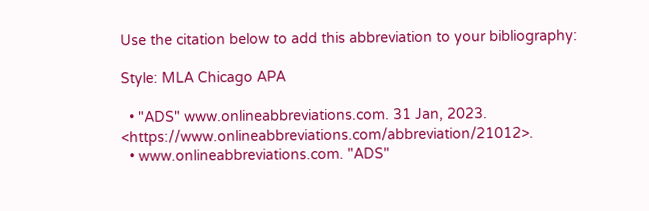Use the citation below to add this abbreviation to your bibliography:

Style: MLA Chicago APA

  • "ADS" www.onlineabbreviations.com. 31 Jan, 2023. <https://www.onlineabbreviations.com/abbreviation/21012>.
  • www.onlineabbreviations.com. "ADS"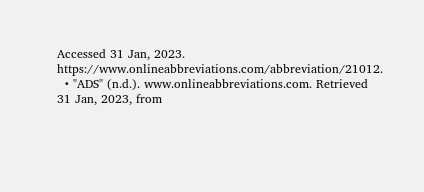Accessed 31 Jan, 2023. https://www.onlineabbreviations.com/abbreviation/21012.
  • "ADS" (n.d.). www.onlineabbreviations.com. Retrieved 31 Jan, 2023, from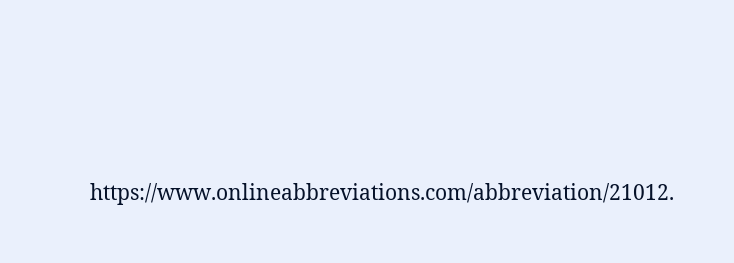https://www.onlineabbreviations.com/abbreviation/21012.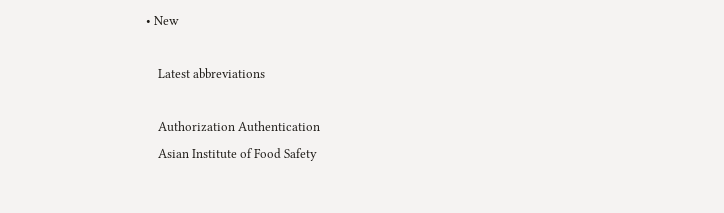• New

    Latest abbreviations

    Authorization Authentication
    Asian Institute of Food Safety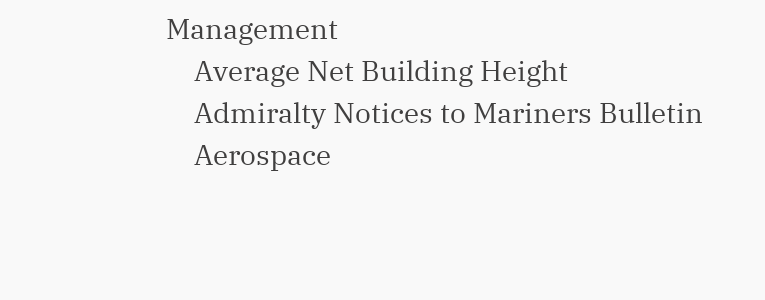Management
    Average Net Building Height
    Admiralty Notices to Mariners Bulletin
    Aerospace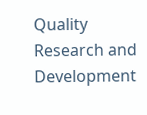Quality Research and Development